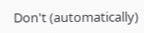Don't (automatically)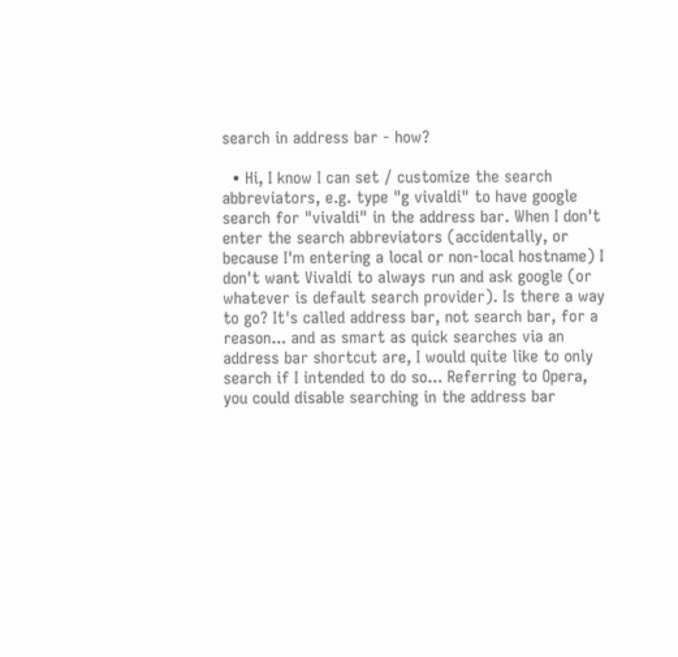search in address bar - how?

  • Hi, I know I can set / customize the search abbreviators, e.g. type "g vivaldi" to have google search for "vivaldi" in the address bar. When I don't enter the search abbreviators (accidentally, or because I'm entering a local or non-local hostname) I don't want Vivaldi to always run and ask google (or whatever is default search provider). Is there a way to go? It's called address bar, not search bar, for a reason... and as smart as quick searches via an address bar shortcut are, I would quite like to only search if I intended to do so... Referring to Opera, you could disable searching in the address bar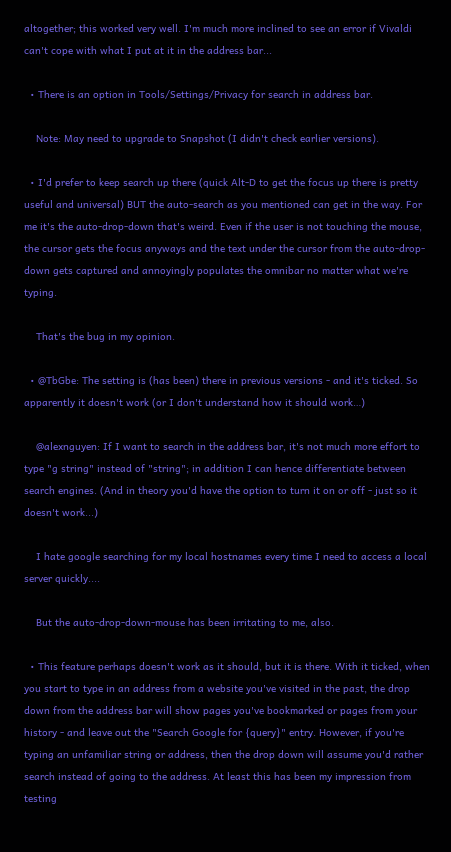altogether; this worked very well. I'm much more inclined to see an error if Vivaldi can't cope with what I put at it in the address bar...

  • There is an option in Tools/Settings/Privacy for search in address bar.

    Note: May need to upgrade to Snapshot (I didn't check earlier versions).

  • I'd prefer to keep search up there (quick Alt-D to get the focus up there is pretty useful and universal) BUT the auto-search as you mentioned can get in the way. For me it's the auto-drop-down that's weird. Even if the user is not touching the mouse, the cursor gets the focus anyways and the text under the cursor from the auto-drop-down gets captured and annoyingly populates the omnibar no matter what we're typing.

    That's the bug in my opinion.

  • @TbGbe: The setting is (has been) there in previous versions - and it's ticked. So apparently it doesn't work (or I don't understand how it should work…)

    @alexnguyen: If I want to search in the address bar, it's not much more effort to type "g string" instead of "string"; in addition I can hence differentiate between search engines. (And in theory you'd have the option to turn it on or off - just so it doesn't work...)

    I hate google searching for my local hostnames every time I need to access a local server quickly....

    But the auto-drop-down-mouse has been irritating to me, also.

  • This feature perhaps doesn't work as it should, but it is there. With it ticked, when you start to type in an address from a website you've visited in the past, the drop down from the address bar will show pages you've bookmarked or pages from your history - and leave out the "Search Google for {query}" entry. However, if you're typing an unfamiliar string or address, then the drop down will assume you'd rather search instead of going to the address. At least this has been my impression from testing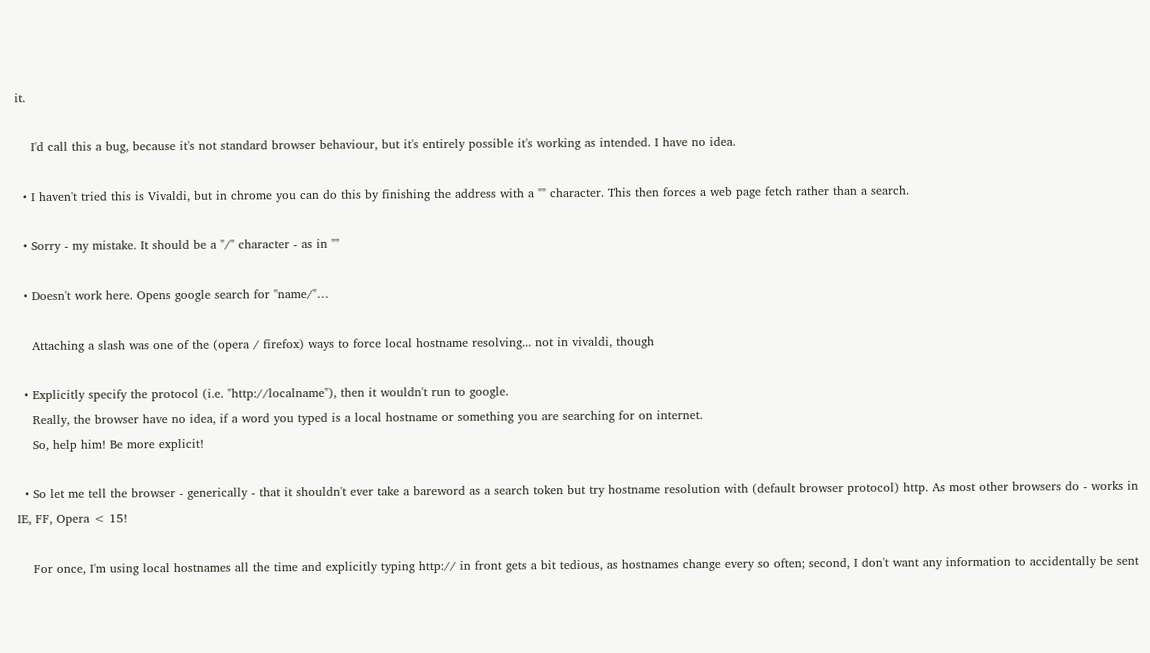it.

    I'd call this a bug, because it's not standard browser behaviour, but it's entirely possible it's working as intended. I have no idea.

  • I haven't tried this is Vivaldi, but in chrome you can do this by finishing the address with a "" character. This then forces a web page fetch rather than a search.

  • Sorry - my mistake. It should be a "/" character - as in ""

  • Doesn't work here. Opens google search for "name/"…

    Attaching a slash was one of the (opera / firefox) ways to force local hostname resolving... not in vivaldi, though

  • Explicitly specify the protocol (i.e. "http://localname"), then it wouldn't run to google.
    Really, the browser have no idea, if a word you typed is a local hostname or something you are searching for on internet.
    So, help him! Be more explicit!

  • So let me tell the browser - generically - that it shouldn't ever take a bareword as a search token but try hostname resolution with (default browser protocol) http. As most other browsers do - works in IE, FF, Opera < 15!

    For once, I'm using local hostnames all the time and explicitly typing http:// in front gets a bit tedious, as hostnames change every so often; second, I don't want any information to accidentally be sent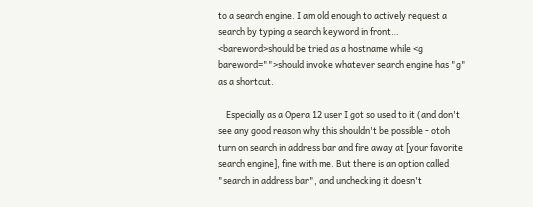to a search engine. I am old enough to actively request a search by typing a search keyword in front… <bareword>should be tried as a hostname while <g bareword="">should invoke whatever search engine has "g" as a shortcut.

    Especially as a Opera 12 user I got so used to it (and don't see any good reason why this shouldn't be possible - otoh turn on search in address bar and fire away at [your favorite search engine], fine with me. But there is an option called "search in address bar", and unchecking it doesn't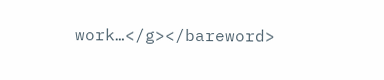work…</g></bareword>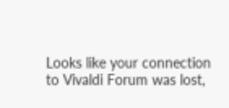Looks like your connection to Vivaldi Forum was lost,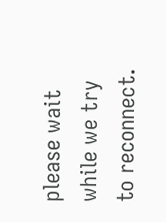please wait while we try to reconnect.